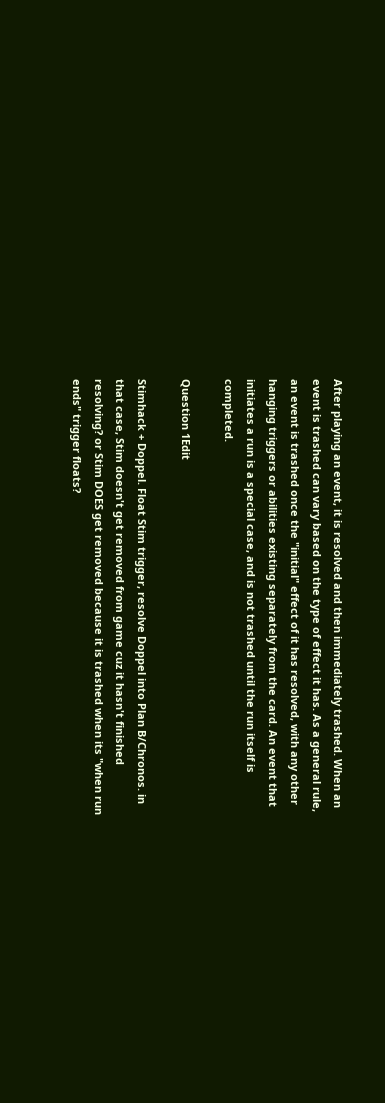After playing an event, it is resolved and then immediately trashed. When an event is trashed can vary based on the type of effect it has. As a general rule, an event is trashed once the "initial" effect of it has resolved, with any other hanging triggers or abilities existing separately from the card. An event that initiates a run is a special case, and is not trashed until the run itself is completed.

Question 1Edit

Stimhack + Doppel. Float Stim trigger, resolve Doppel into Plan B/Chronos. in that case, Stim doesn't get removed from game cuz it hasn't finished resolving? or Stim DOES get removed because it is trashed when its "when run ends" trigger floats?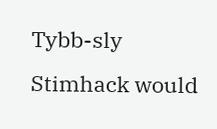Tybb-sly Stimhack would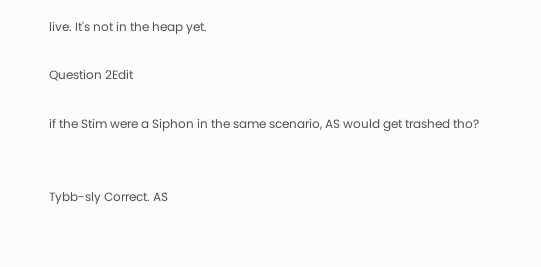live. It's not in the heap yet.

Question 2Edit

if the Stim were a Siphon in the same scenario, AS would get trashed tho?


Tybb-sly Correct. AS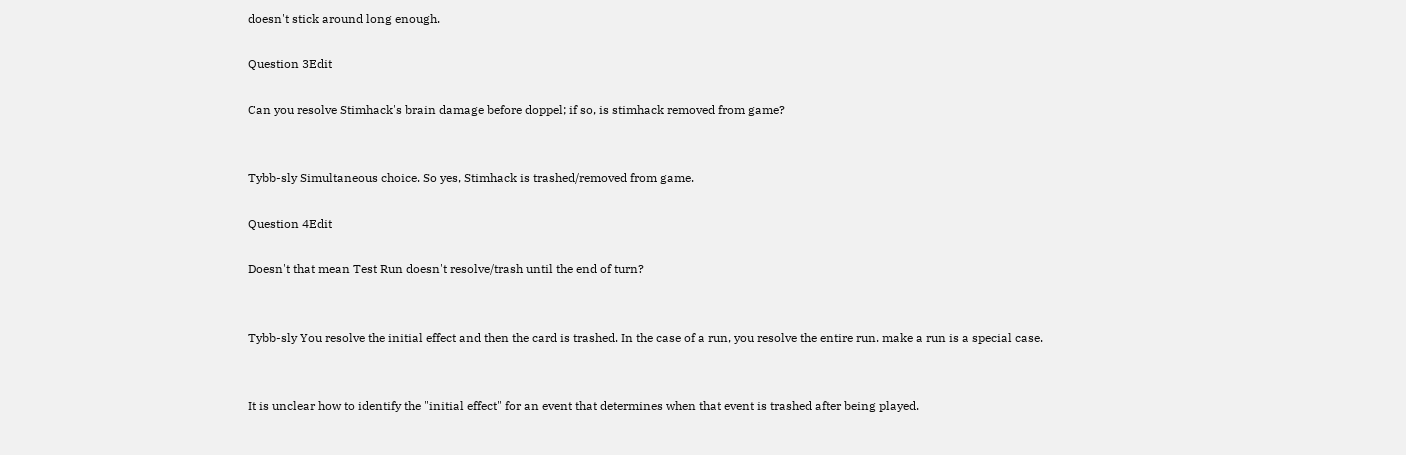doesn't stick around long enough.

Question 3Edit

Can you resolve Stimhack's brain damage before doppel; if so, is stimhack removed from game?


Tybb-sly Simultaneous choice. So yes, Stimhack is trashed/removed from game.

Question 4Edit

Doesn't that mean Test Run doesn't resolve/trash until the end of turn?


Tybb-sly You resolve the initial effect and then the card is trashed. In the case of a run, you resolve the entire run. make a run is a special case.


It is unclear how to identify the "initial effect" for an event that determines when that event is trashed after being played.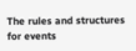The rules and structures for events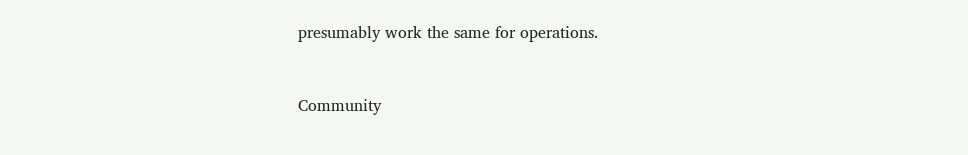presumably work the same for operations.


Community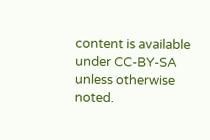content is available under CC-BY-SA unless otherwise noted.